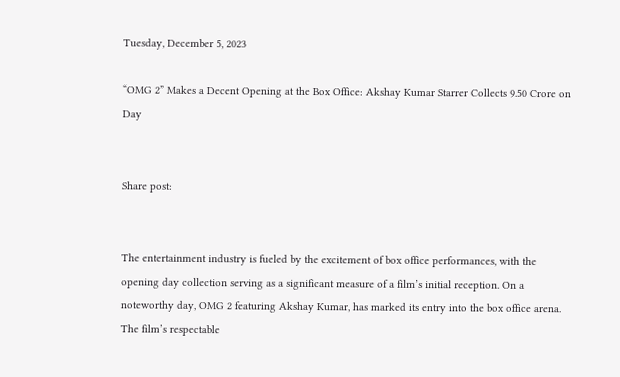Tuesday, December 5, 2023

“OMG 2” Makes a Decent Opening at the Box Office: Akshay Kumar Starrer Collects 9.50 Crore on Day


Share post:


The entertainment industry is fueled by the excitement of box office performances, with the opening day collection serving as a significant measure of a film’s initial reception. On a noteworthy day, OMG 2 featuring Akshay Kumar, has marked its entry into the box office arena. The film’s respectable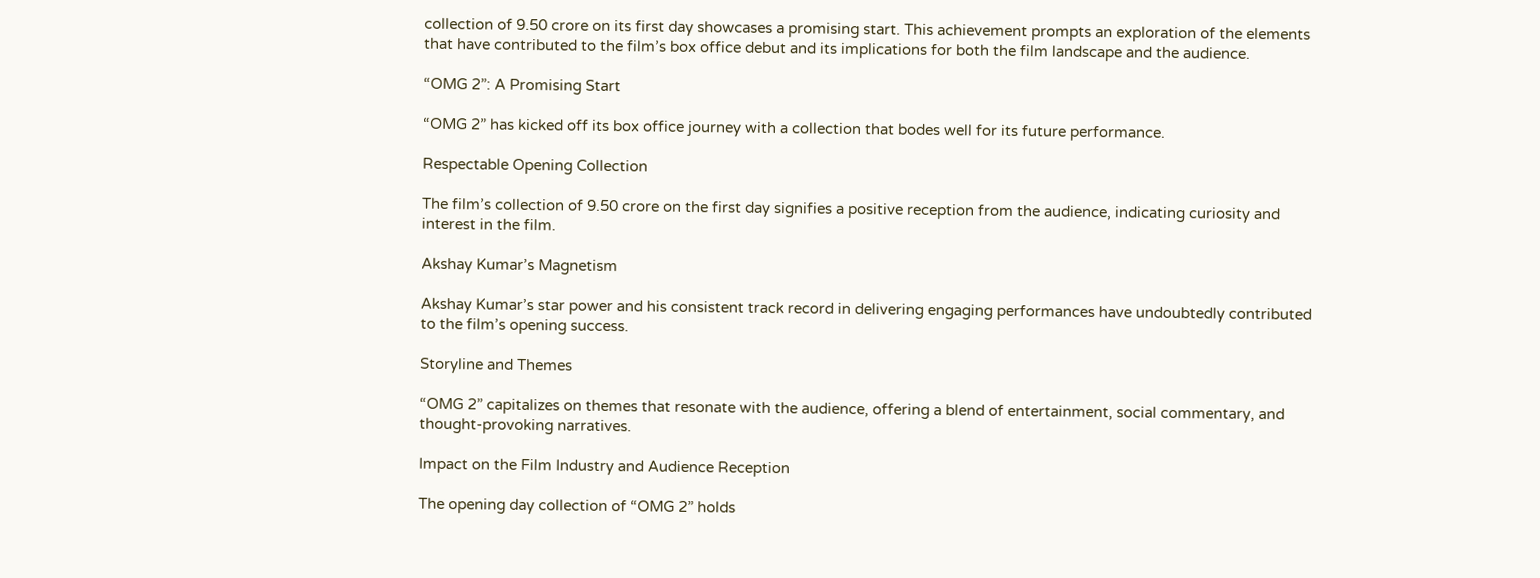collection of 9.50 crore on its first day showcases a promising start. This achievement prompts an exploration of the elements that have contributed to the film’s box office debut and its implications for both the film landscape and the audience.

“OMG 2”: A Promising Start

“OMG 2” has kicked off its box office journey with a collection that bodes well for its future performance.

Respectable Opening Collection

The film’s collection of 9.50 crore on the first day signifies a positive reception from the audience, indicating curiosity and interest in the film.

Akshay Kumar’s Magnetism

Akshay Kumar’s star power and his consistent track record in delivering engaging performances have undoubtedly contributed to the film’s opening success.

Storyline and Themes

“OMG 2” capitalizes on themes that resonate with the audience, offering a blend of entertainment, social commentary, and thought-provoking narratives.

Impact on the Film Industry and Audience Reception

The opening day collection of “OMG 2” holds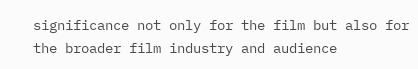significance not only for the film but also for the broader film industry and audience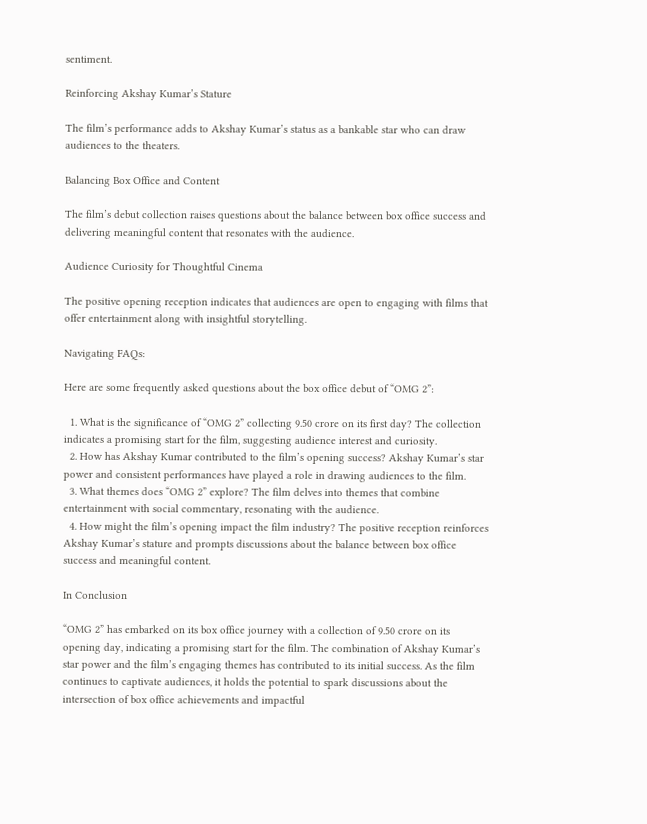sentiment.

Reinforcing Akshay Kumar’s Stature

The film’s performance adds to Akshay Kumar’s status as a bankable star who can draw audiences to the theaters.

Balancing Box Office and Content

The film’s debut collection raises questions about the balance between box office success and delivering meaningful content that resonates with the audience.

Audience Curiosity for Thoughtful Cinema

The positive opening reception indicates that audiences are open to engaging with films that offer entertainment along with insightful storytelling.

Navigating FAQs:

Here are some frequently asked questions about the box office debut of “OMG 2”:

  1. What is the significance of “OMG 2” collecting 9.50 crore on its first day? The collection indicates a promising start for the film, suggesting audience interest and curiosity.
  2. How has Akshay Kumar contributed to the film’s opening success? Akshay Kumar’s star power and consistent performances have played a role in drawing audiences to the film.
  3. What themes does “OMG 2” explore? The film delves into themes that combine entertainment with social commentary, resonating with the audience.
  4. How might the film’s opening impact the film industry? The positive reception reinforces Akshay Kumar’s stature and prompts discussions about the balance between box office success and meaningful content.

In Conclusion

“OMG 2” has embarked on its box office journey with a collection of 9.50 crore on its opening day, indicating a promising start for the film. The combination of Akshay Kumar’s star power and the film’s engaging themes has contributed to its initial success. As the film continues to captivate audiences, it holds the potential to spark discussions about the intersection of box office achievements and impactful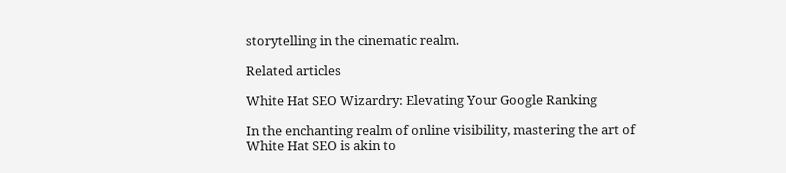storytelling in the cinematic realm.

Related articles

White Hat SEO Wizardry: Elevating Your Google Ranking

In the enchanting realm of online visibility, mastering the art of White Hat SEO is akin to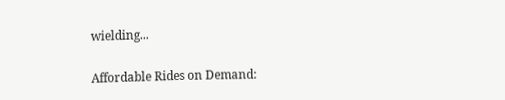wielding...

Affordable Rides on Demand: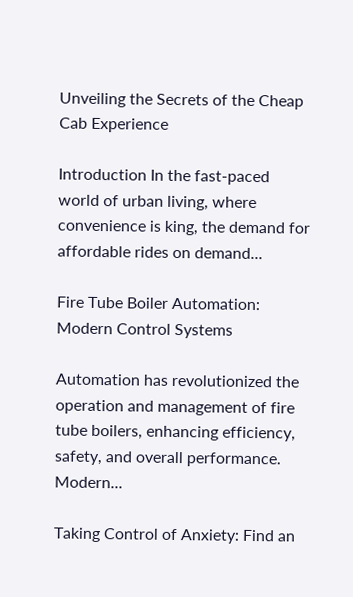Unveiling the Secrets of the Cheap Cab Experience

Introduction In the fast-paced world of urban living, where convenience is king, the demand for affordable rides on demand...

Fire Tube Boiler Automation: Modern Control Systems

Automation has revolutionized the operation and management of fire tube boilers, enhancing efficiency, safety, and overall performance. Modern...

Taking Control of Anxiety: Find an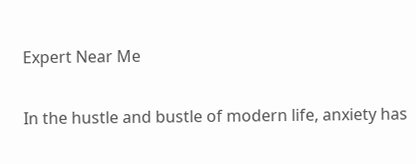Expert Near Me

In the hustle and bustle of modern life, anxiety has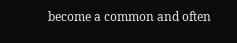become a common and often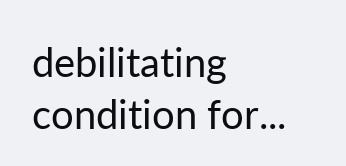debilitating condition for...